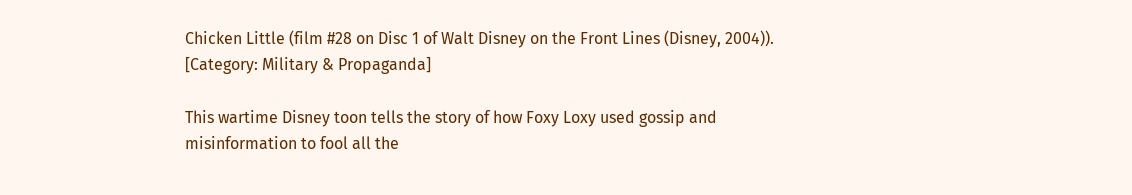Chicken Little (film #28 on Disc 1 of Walt Disney on the Front Lines (Disney, 2004)). [Category: Military & Propaganda]

This wartime Disney toon tells the story of how Foxy Loxy used gossip and misinformation to fool all the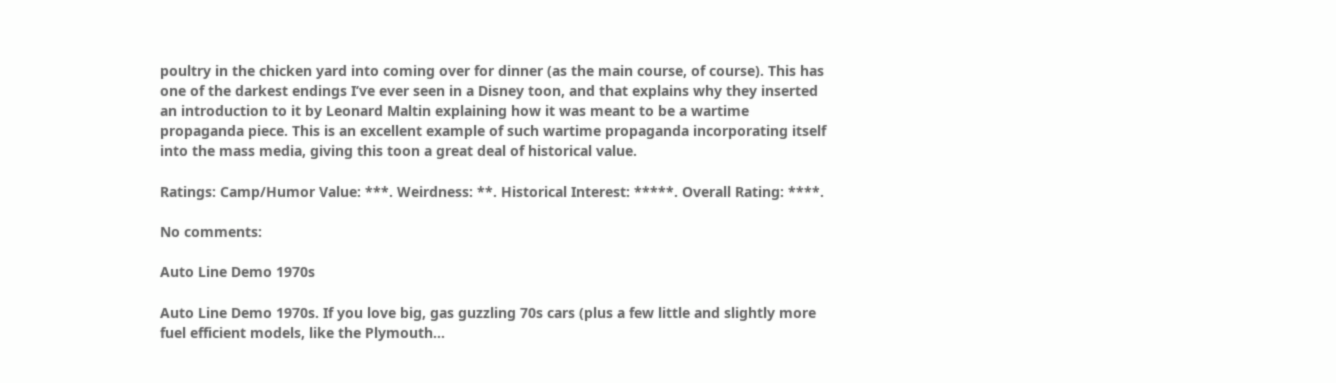poultry in the chicken yard into coming over for dinner (as the main course, of course). This has one of the darkest endings I’ve ever seen in a Disney toon, and that explains why they inserted an introduction to it by Leonard Maltin explaining how it was meant to be a wartime propaganda piece. This is an excellent example of such wartime propaganda incorporating itself into the mass media, giving this toon a great deal of historical value.

Ratings: Camp/Humor Value: ***. Weirdness: **. Historical Interest: *****. Overall Rating: ****.

No comments:

Auto Line Demo 1970s

Auto Line Demo 1970s. If you love big, gas guzzling 70s cars (plus a few little and slightly more fuel efficient models, like the Plymouth...